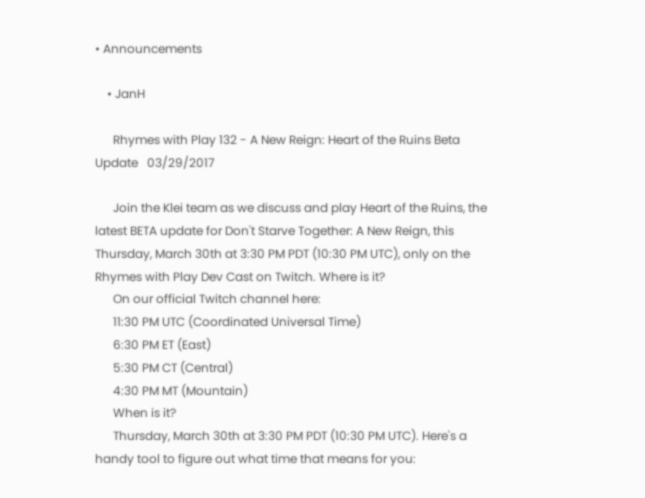• Announcements

    • JanH

      Rhymes with Play 132 - A New Reign: Heart of the Ruins Beta Update   03/29/2017

      Join the Klei team as we discuss and play Heart of the Ruins, the latest BETA update for Don't Starve Together: A New Reign, this Thursday, March 30th at 3:30 PM PDT (10:30 PM UTC), only on the Rhymes with Play Dev Cast on Twitch. Where is it?
      On our official Twitch channel here:
      11:30 PM UTC (Coordinated Universal Time)
      6:30 PM ET (East)
      5:30 PM CT (Central)
      4:30 PM MT (Mountain)
      When is it?
      Thursday, March 30th at 3:30 PM PDT (10:30 PM UTC). Here's a handy tool to figure out what time that means for you: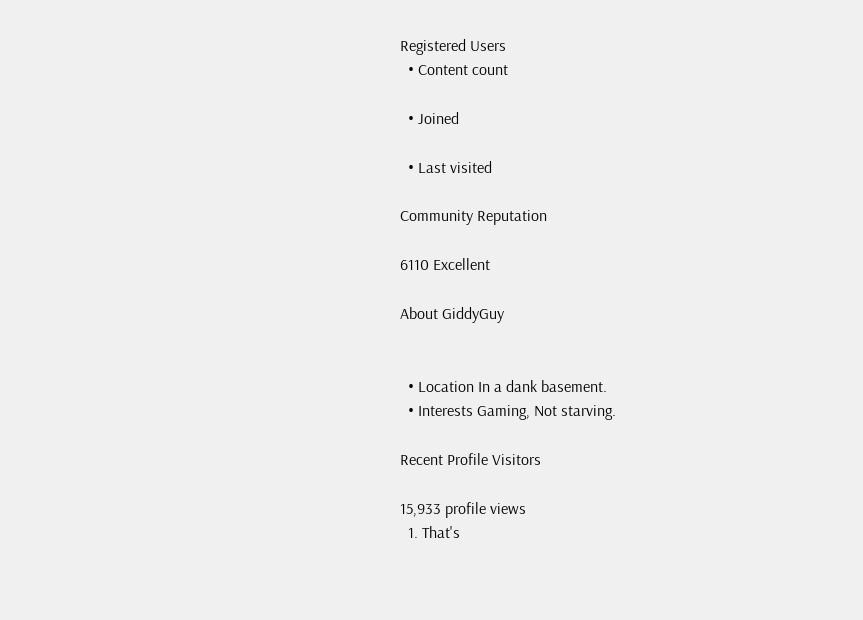Registered Users
  • Content count

  • Joined

  • Last visited

Community Reputation

6110 Excellent

About GiddyGuy


  • Location In a dank basement.
  • Interests Gaming, Not starving.

Recent Profile Visitors

15,933 profile views
  1. That's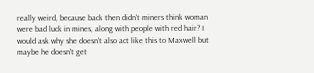really weird, because back then didn't miners think woman were bad luck in mines, along with people with red hair? I would ask why she doesn't also act like this to Maxwell but maybe he doesn't get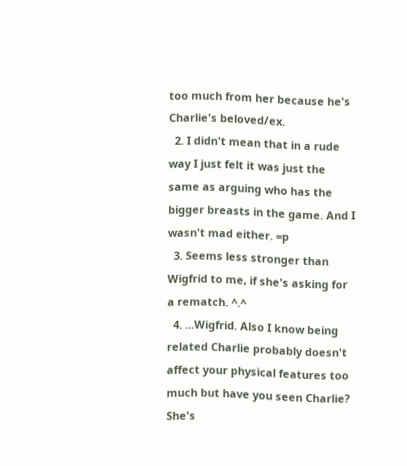too much from her because he's Charlie's beloved/ex.
  2. I didn't mean that in a rude way I just felt it was just the same as arguing who has the bigger breasts in the game. And I wasn't mad either. =p
  3. Seems less stronger than Wigfrid to me, if she's asking for a rematch. ^.^
  4. ...Wigfrid. Also I know being related Charlie probably doesn't affect your physical features too much but have you seen Charlie? She's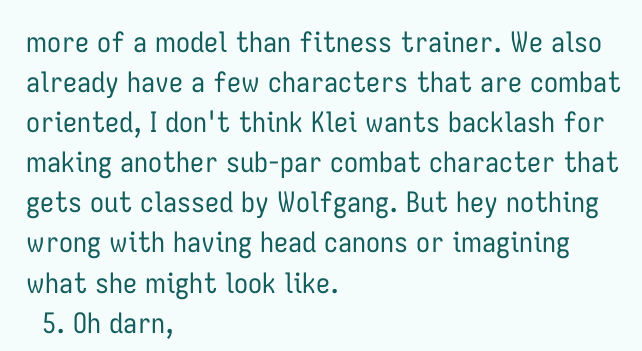more of a model than fitness trainer. We also already have a few characters that are combat oriented, I don't think Klei wants backlash for making another sub-par combat character that gets out classed by Wolfgang. But hey nothing wrong with having head canons or imagining what she might look like.
  5. Oh darn,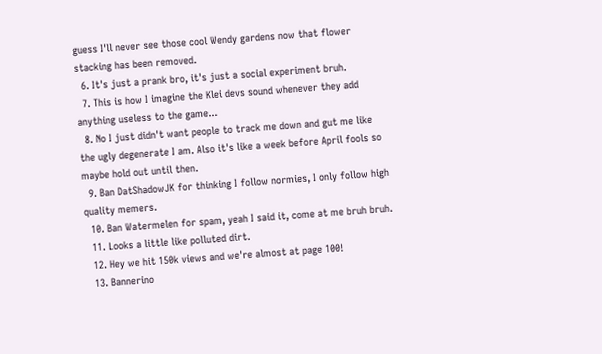guess I'll never see those cool Wendy gardens now that flower stacking has been removed.
  6. It's just a prank bro, it's just a social experiment bruh.
  7. This is how I imagine the Klei devs sound whenever they add anything useless to the game...
  8. No I just didn't want people to track me down and gut me like the ugly degenerate I am. Also it's like a week before April fools so maybe hold out until then.
  9. Ban DatShadowJK for thinking I follow normies, I only follow high quality memers.
  10. Ban Watermelen for spam, yeah I said it, come at me bruh bruh.
  11. Looks a little like polluted dirt.
  12. Hey we hit 150k views and we're almost at page 100!
  13. Bannerino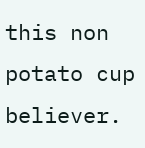this non potato cup believer.